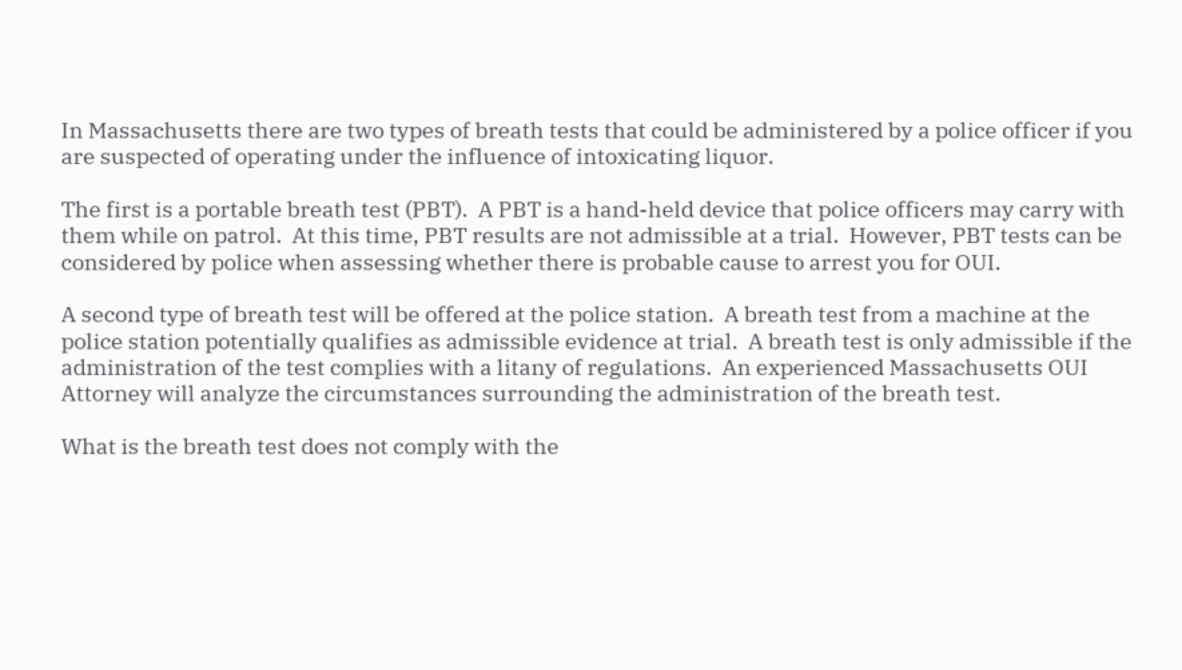In Massachusetts there are two types of breath tests that could be administered by a police officer if you are suspected of operating under the influence of intoxicating liquor.

The first is a portable breath test (PBT).  A PBT is a hand-held device that police officers may carry with them while on patrol.  At this time, PBT results are not admissible at a trial.  However, PBT tests can be considered by police when assessing whether there is probable cause to arrest you for OUI.

A second type of breath test will be offered at the police station.  A breath test from a machine at the police station potentially qualifies as admissible evidence at trial.  A breath test is only admissible if the administration of the test complies with a litany of regulations.  An experienced Massachusetts OUI Attorney will analyze the circumstances surrounding the administration of the breath test.

What is the breath test does not comply with the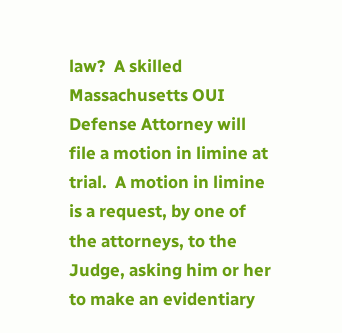law?  A skilled Massachusetts OUI Defense Attorney will file a motion in limine at trial.  A motion in limine is a request, by one of the attorneys, to the Judge, asking him or her to make an evidentiary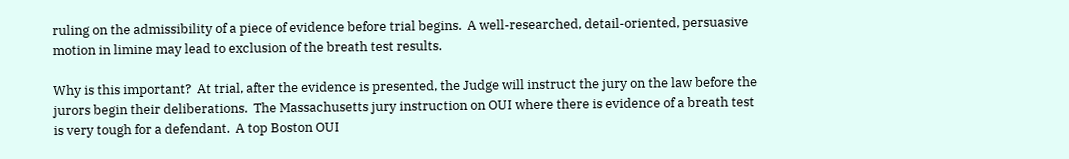ruling on the admissibility of a piece of evidence before trial begins.  A well-researched, detail-oriented, persuasive motion in limine may lead to exclusion of the breath test results.

Why is this important?  At trial, after the evidence is presented, the Judge will instruct the jury on the law before the jurors begin their deliberations.  The Massachusetts jury instruction on OUI where there is evidence of a breath test is very tough for a defendant.  A top Boston OUI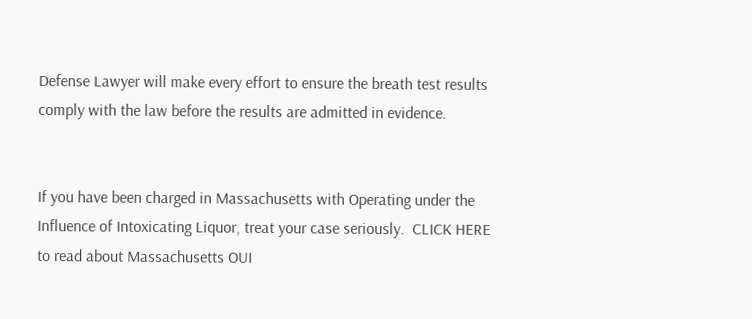Defense Lawyer will make every effort to ensure the breath test results comply with the law before the results are admitted in evidence.


If you have been charged in Massachusetts with Operating under the Influence of Intoxicating Liquor, treat your case seriously.  CLICK HERE to read about Massachusetts OUI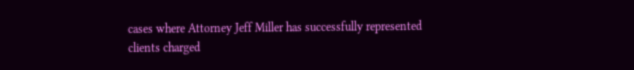cases where Attorney Jeff Miller has successfully represented clients charged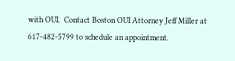with OUI.  Contact Boston OUI Attorney Jeff Miller at 617-482-5799 to schedule an appointment.